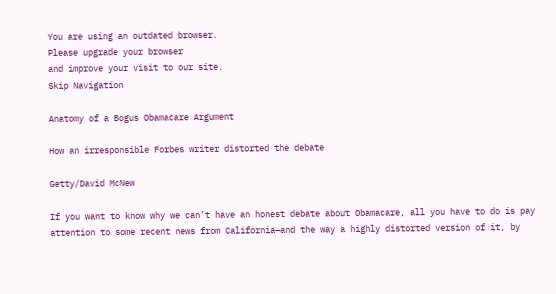You are using an outdated browser.
Please upgrade your browser
and improve your visit to our site.
Skip Navigation

Anatomy of a Bogus Obamacare Argument

How an irresponsible Forbes writer distorted the debate

Getty/David McNew

If you want to know why we can’t have an honest debate about Obamacare, all you have to do is pay attention to some recent news from California—and the way a highly distorted version of it, by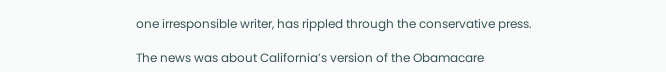one irresponsible writer, has rippled through the conservative press.

The news was about California’s version of the Obamacare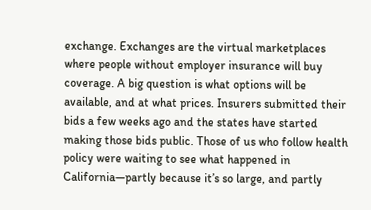exchange. Exchanges are the virtual marketplaces where people without employer insurance will buy coverage. A big question is what options will be available, and at what prices. Insurers submitted their bids a few weeks ago and the states have started making those bids public. Those of us who follow health policy were waiting to see what happened in California—partly because it’s so large, and partly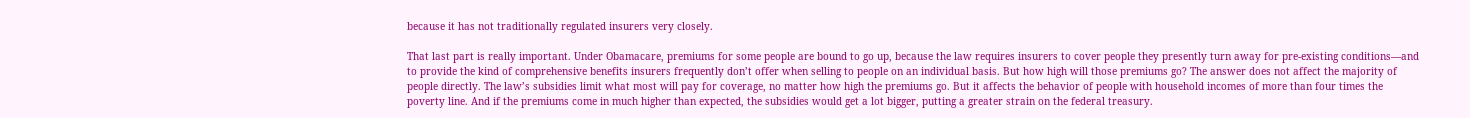because it has not traditionally regulated insurers very closely.

That last part is really important. Under Obamacare, premiums for some people are bound to go up, because the law requires insurers to cover people they presently turn away for pre-existing conditions—and to provide the kind of comprehensive benefits insurers frequently don’t offer when selling to people on an individual basis. But how high will those premiums go? The answer does not affect the majority of people directly. The law’s subsidies limit what most will pay for coverage, no matter how high the premiums go. But it affects the behavior of people with household incomes of more than four times the poverty line. And if the premiums come in much higher than expected, the subsidies would get a lot bigger, putting a greater strain on the federal treasury.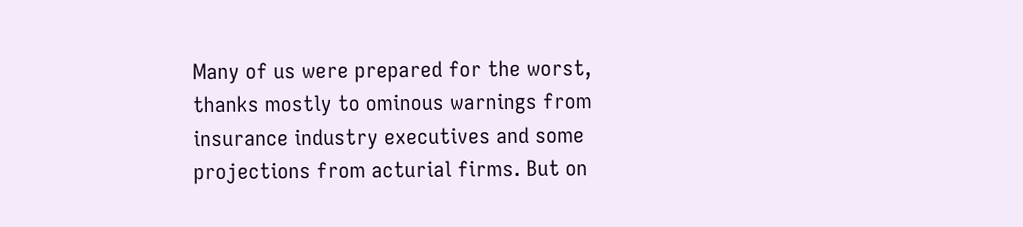Many of us were prepared for the worst, thanks mostly to ominous warnings from insurance industry executives and some projections from acturial firms. But on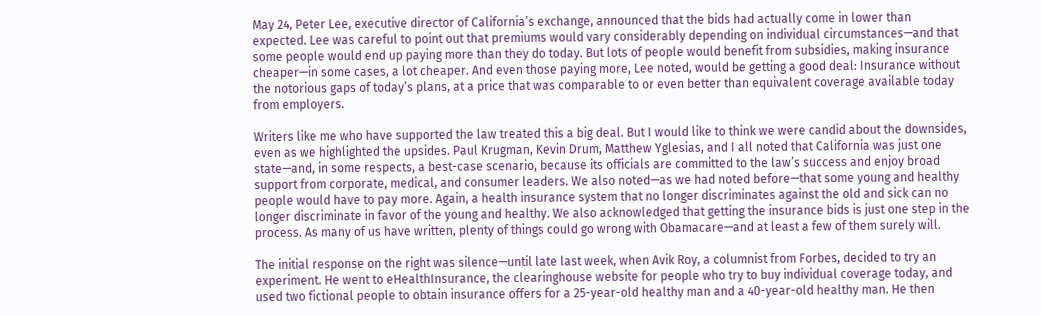May 24, Peter Lee, executive director of California’s exchange, announced that the bids had actually come in lower than expected. Lee was careful to point out that premiums would vary considerably depending on individual circumstances—and that some people would end up paying more than they do today. But lots of people would benefit from subsidies, making insurance cheaper—in some cases, a lot cheaper. And even those paying more, Lee noted, would be getting a good deal: Insurance without the notorious gaps of today’s plans, at a price that was comparable to or even better than equivalent coverage available today from employers.

Writers like me who have supported the law treated this a big deal. But I would like to think we were candid about the downsides, even as we highlighted the upsides. Paul Krugman, Kevin Drum, Matthew Yglesias, and I all noted that California was just one state—and, in some respects, a best-case scenario, because its officials are committed to the law’s success and enjoy broad support from corporate, medical, and consumer leaders. We also noted—as we had noted before—that some young and healthy people would have to pay more. Again, a health insurance system that no longer discriminates against the old and sick can no longer discriminate in favor of the young and healthy. We also acknowledged that getting the insurance bids is just one step in the process. As many of us have written, plenty of things could go wrong with Obamacare—and at least a few of them surely will.

The initial response on the right was silence—until late last week, when Avik Roy, a columnist from Forbes, decided to try an experiment. He went to eHealthInsurance, the clearinghouse website for people who try to buy individual coverage today, and used two fictional people to obtain insurance offers for a 25-year-old healthy man and a 40-year-old healthy man. He then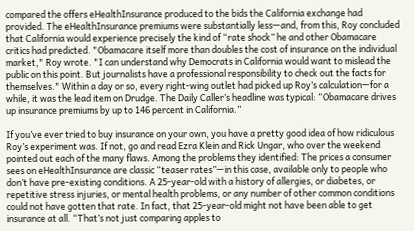compared the offers eHealthInsurance produced to the bids the California exchange had provided. The eHealthInsurance premiums were substantially less—and, from this, Roy concluded that California would experience precisely the kind of “rate shock” he and other Obamacare critics had predicted. "Obamacare itself more than doubles the cost of insurance on the individual market," Roy wrote. "I can understand why Democrats in California would want to mislead the public on this point. But journalists have a professional responsibility to check out the facts for themselves." Within a day or so, every right-wing outlet had picked up Roy’s calculation—for a while, it was the lead item on Drudge. The Daily Caller’s headline was typical: “Obamacare drives up insurance premiums by up to 146 percent in California.”

If you’ve ever tried to buy insurance on your own, you have a pretty good idea of how ridiculous Roy’s experiment was. If not, go and read Ezra Klein and Rick Ungar, who over the weekend pointed out each of the many flaws. Among the problems they identified: The prices a consumer sees on eHealthInsurance are classic “teaser rates”—in this case, available only to people who don’t have pre-existing conditions. A 25-year-old with a history of allergies, or diabetes, or repetitive stress injuries, or mental health problems, or any number of other common conditions could not have gotten that rate. In fact, that 25-year-old might not have been able to get insurance at all. “That’s not just comparing apples to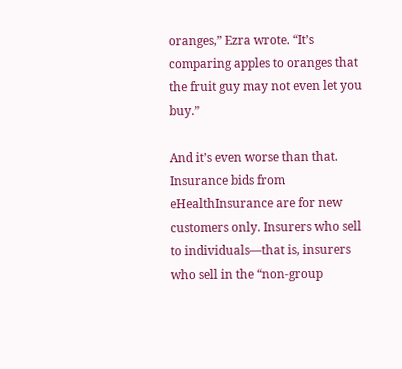oranges,” Ezra wrote. “It’s comparing apples to oranges that the fruit guy may not even let you buy.”

And it’s even worse than that. Insurance bids from eHealthInsurance are for new customers only. Insurers who sell to individuals—that is, insurers who sell in the “non-group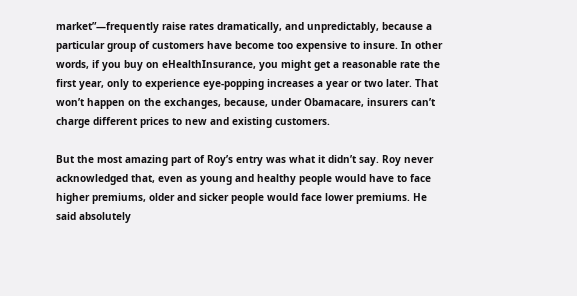market”—frequently raise rates dramatically, and unpredictably, because a particular group of customers have become too expensive to insure. In other words, if you buy on eHealthInsurance, you might get a reasonable rate the first year, only to experience eye-popping increases a year or two later. That won’t happen on the exchanges, because, under Obamacare, insurers can’t charge different prices to new and existing customers.

But the most amazing part of Roy’s entry was what it didn’t say. Roy never acknowledged that, even as young and healthy people would have to face higher premiums, older and sicker people would face lower premiums. He said absolutely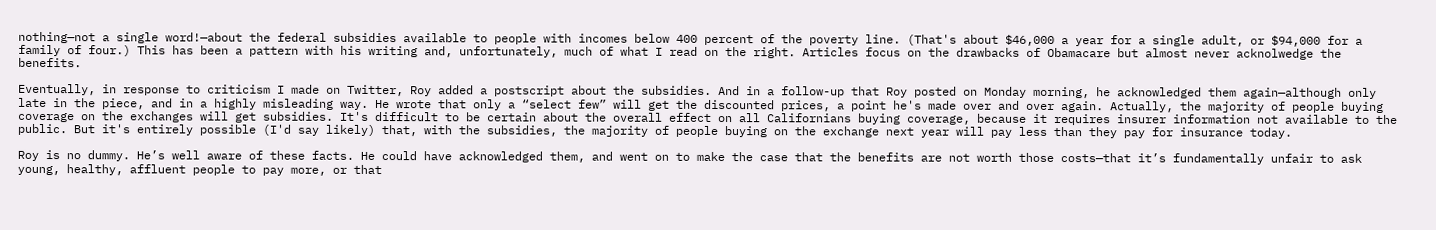nothing—not a single word!—about the federal subsidies available to people with incomes below 400 percent of the poverty line. (That's about $46,000 a year for a single adult, or $94,000 for a family of four.) This has been a pattern with his writing and, unfortunately, much of what I read on the right. Articles focus on the drawbacks of Obamacare but almost never acknolwedge the benefits.

Eventually, in response to criticism I made on Twitter, Roy added a postscript about the subsidies. And in a follow-up that Roy posted on Monday morning, he acknowledged them again—although only late in the piece, and in a highly misleading way. He wrote that only a “select few” will get the discounted prices, a point he's made over and over again. Actually, the majority of people buying coverage on the exchanges will get subsidies. It's difficult to be certain about the overall effect on all Californians buying coverage, because it requires insurer information not available to the public. But it's entirely possible (I'd say likely) that, with the subsidies, the majority of people buying on the exchange next year will pay less than they pay for insurance today.

Roy is no dummy. He’s well aware of these facts. He could have acknowledged them, and went on to make the case that the benefits are not worth those costs—that it’s fundamentally unfair to ask young, healthy, affluent people to pay more, or that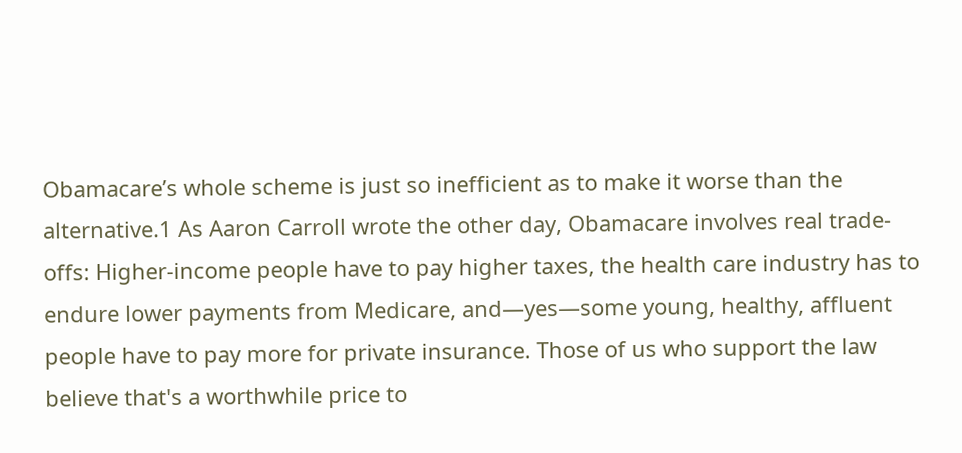Obamacare’s whole scheme is just so inefficient as to make it worse than the alternative.1 As Aaron Carroll wrote the other day, Obamacare involves real trade-offs: Higher-income people have to pay higher taxes, the health care industry has to endure lower payments from Medicare, and—yes—some young, healthy, affluent people have to pay more for private insurance. Those of us who support the law believe that's a worthwhile price to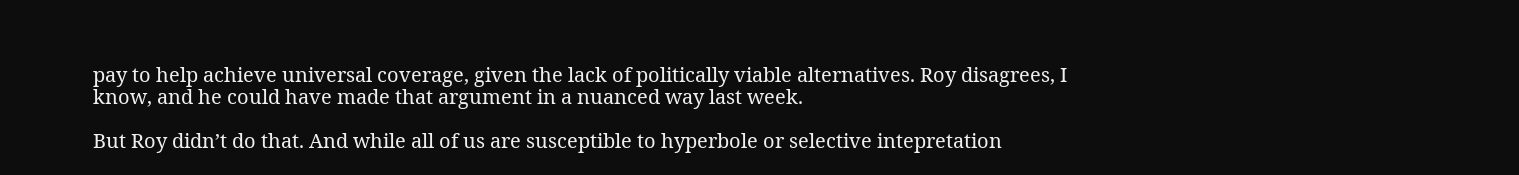pay to help achieve universal coverage, given the lack of politically viable alternatives. Roy disagrees, I know, and he could have made that argument in a nuanced way last week.

But Roy didn’t do that. And while all of us are susceptible to hyperbole or selective intepretation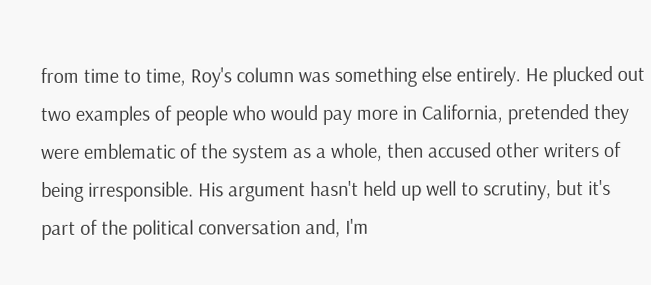from time to time, Roy's column was something else entirely. He plucked out two examples of people who would pay more in California, pretended they were emblematic of the system as a whole, then accused other writers of being irresponsible. His argument hasn't held up well to scrutiny, but it's part of the political conversation and, I'm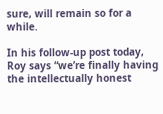sure, will remain so for a while.

In his follow-up post today, Roy says “we’re finally having the intellectually honest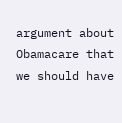argument about Obamacare that we should have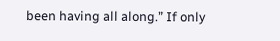been having all along.” If only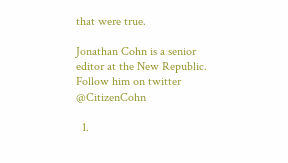that were true.

Jonathan Cohn is a senior editor at the New Republic. Follow him on twitter @CitizenCohn

  1.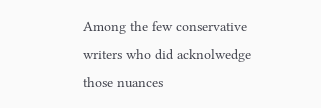Among the few conservative writers who did acknolwedge those nuances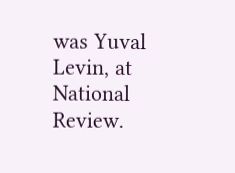was Yuval Levin, at National Review.